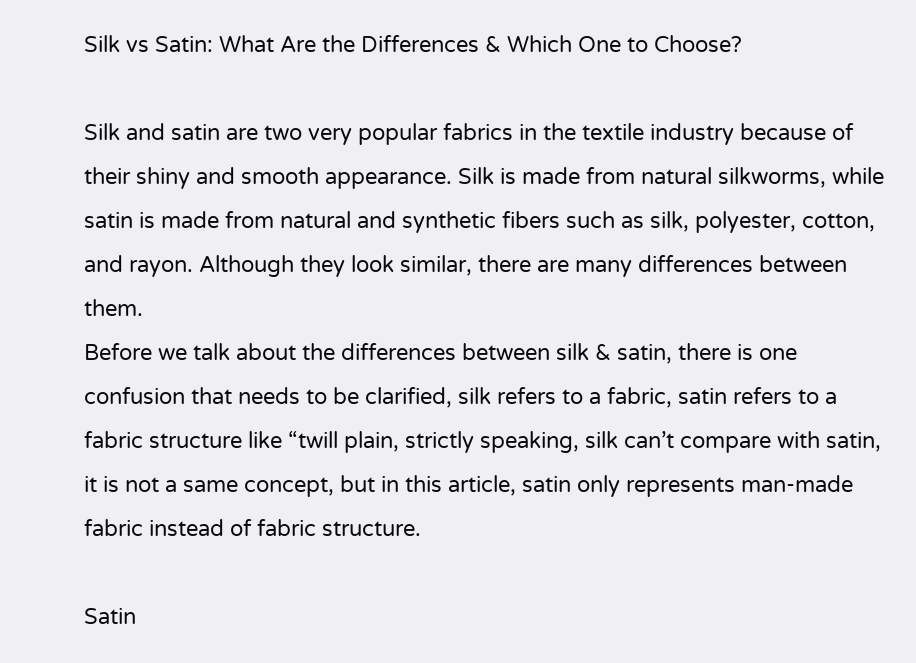Silk vs Satin: What Are the Differences & Which One to Choose?

Silk and satin are two very popular fabrics in the textile industry because of their shiny and smooth appearance. Silk is made from natural silkworms, while satin is made from natural and synthetic fibers such as silk, polyester, cotton, and rayon. Although they look similar, there are many differences between them.
Before we talk about the differences between silk & satin, there is one confusion that needs to be clarified, silk refers to a fabric, satin refers to a fabric structure like “twill plain, strictly speaking, silk can’t compare with satin, it is not a same concept, but in this article, satin only represents man-made fabric instead of fabric structure.

Satin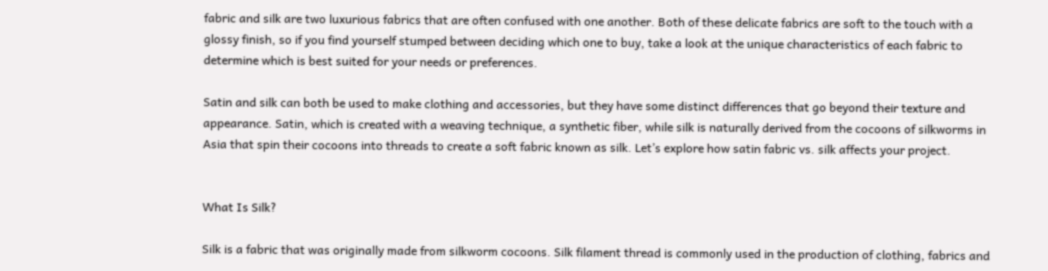fabric and silk are two luxurious fabrics that are often confused with one another. Both of these delicate fabrics are soft to the touch with a glossy finish, so if you find yourself stumped between deciding which one to buy, take a look at the unique characteristics of each fabric to determine which is best suited for your needs or preferences.

Satin and silk can both be used to make clothing and accessories, but they have some distinct differences that go beyond their texture and appearance. Satin, which is created with a weaving technique, a synthetic fiber, while silk is naturally derived from the cocoons of silkworms in Asia that spin their cocoons into threads to create a soft fabric known as silk. Let’s explore how satin fabric vs. silk affects your project.


What Is Silk?

Silk is a fabric that was originally made from silkworm cocoons. Silk filament thread is commonly used in the production of clothing, fabrics and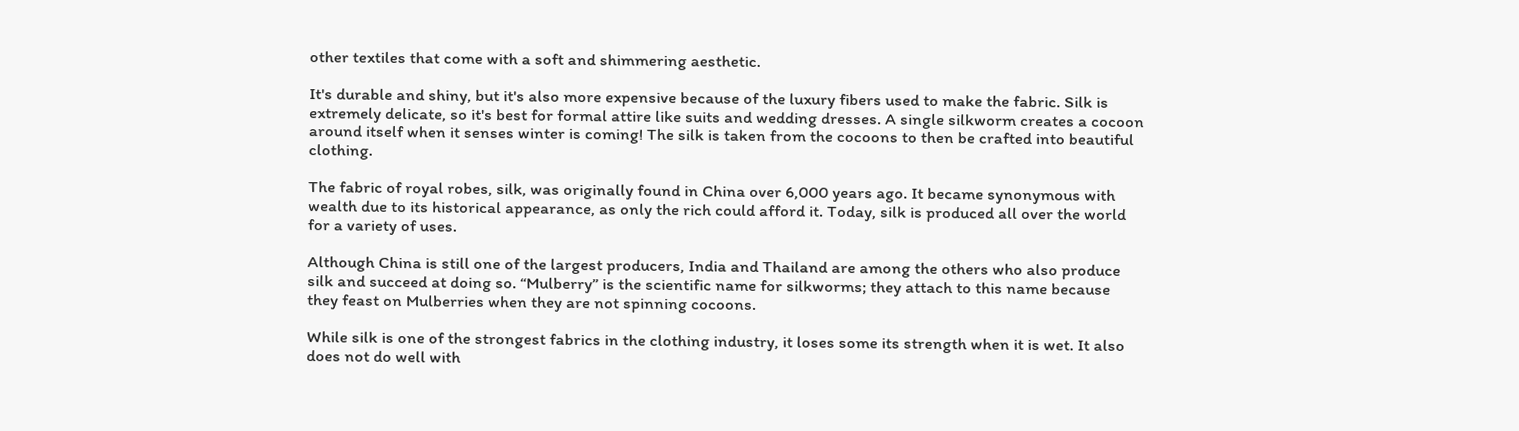other textiles that come with a soft and shimmering aesthetic.

It's durable and shiny, but it's also more expensive because of the luxury fibers used to make the fabric. Silk is extremely delicate, so it's best for formal attire like suits and wedding dresses. A single silkworm creates a cocoon around itself when it senses winter is coming! The silk is taken from the cocoons to then be crafted into beautiful clothing.

The fabric of royal robes, silk, was originally found in China over 6,000 years ago. It became synonymous with wealth due to its historical appearance, as only the rich could afford it. Today, silk is produced all over the world for a variety of uses.

Although China is still one of the largest producers, India and Thailand are among the others who also produce silk and succeed at doing so. “Mulberry” is the scientific name for silkworms; they attach to this name because they feast on Mulberries when they are not spinning cocoons.

While silk is one of the strongest fabrics in the clothing industry, it loses some its strength when it is wet. It also does not do well with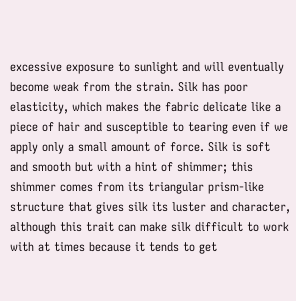excessive exposure to sunlight and will eventually become weak from the strain. Silk has poor elasticity, which makes the fabric delicate like a piece of hair and susceptible to tearing even if we apply only a small amount of force. Silk is soft and smooth but with a hint of shimmer; this shimmer comes from its triangular prism-like structure that gives silk its luster and character, although this trait can make silk difficult to work with at times because it tends to get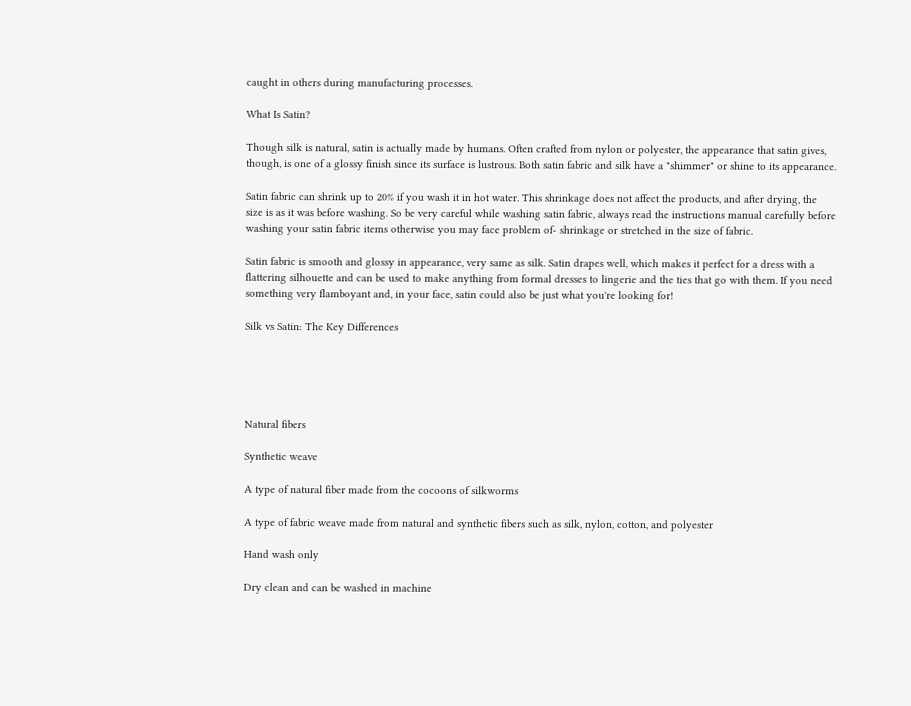caught in others during manufacturing processes.

What Is Satin?

Though silk is natural, satin is actually made by humans. Often crafted from nylon or polyester, the appearance that satin gives, though, is one of a glossy finish since its surface is lustrous. Both satin fabric and silk have a "shimmer" or shine to its appearance.

Satin fabric can shrink up to 20% if you wash it in hot water. This shrinkage does not affect the products, and after drying, the size is as it was before washing. So be very careful while washing satin fabric, always read the instructions manual carefully before washing your satin fabric items otherwise you may face problem of- shrinkage or stretched in the size of fabric.

Satin fabric is smooth and glossy in appearance, very same as silk. Satin drapes well, which makes it perfect for a dress with a flattering silhouette and can be used to make anything from formal dresses to lingerie and the ties that go with them. If you need something very flamboyant and, in your face, satin could also be just what you're looking for!

Silk vs Satin: The Key Differences





Natural fibers

Synthetic weave

A type of natural fiber made from the cocoons of silkworms

A type of fabric weave made from natural and synthetic fibers such as silk, nylon, cotton, and polyester

Hand wash only

Dry clean and can be washed in machine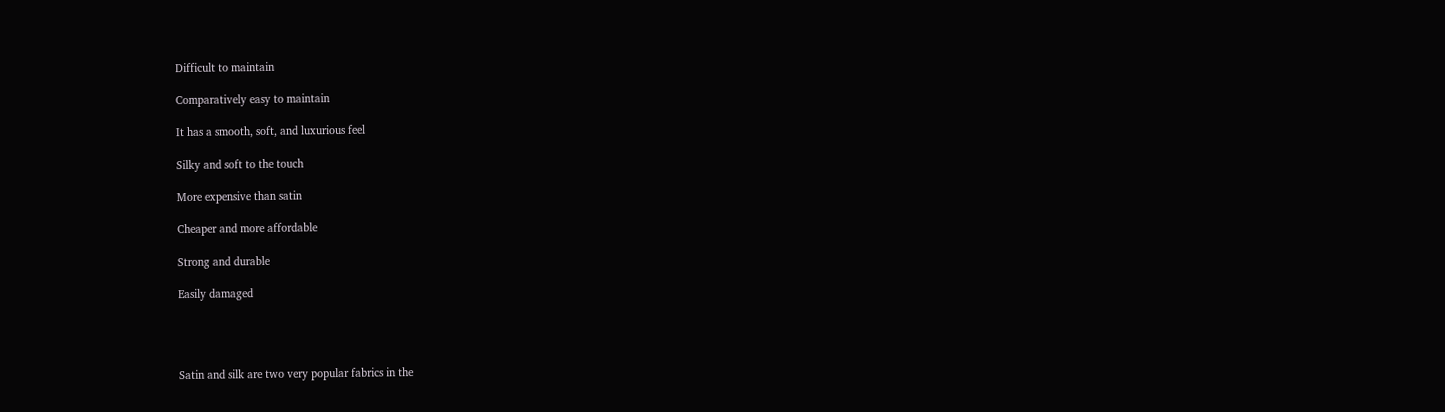Difficult to maintain

Comparatively easy to maintain

It has a smooth, soft, and luxurious feel

Silky and soft to the touch

More expensive than satin

Cheaper and more affordable

Strong and durable

Easily damaged




Satin and silk are two very popular fabrics in the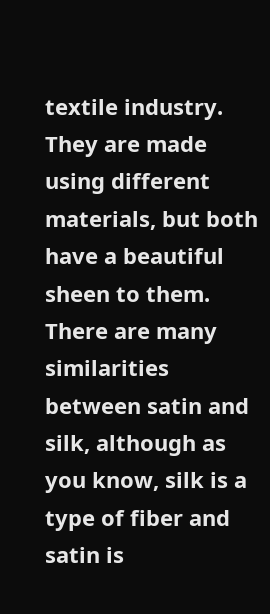textile industry. They are made using different materials, but both have a beautiful sheen to them. There are many similarities between satin and silk, although as you know, silk is a type of fiber and satin is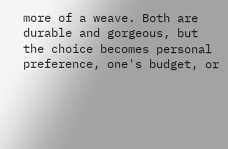more of a weave. Both are durable and gorgeous, but the choice becomes personal preference, one's budget, or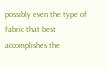possibly even the type of fabric that best accomplishes the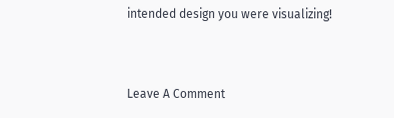intended design you were visualizing!


Leave A Comment